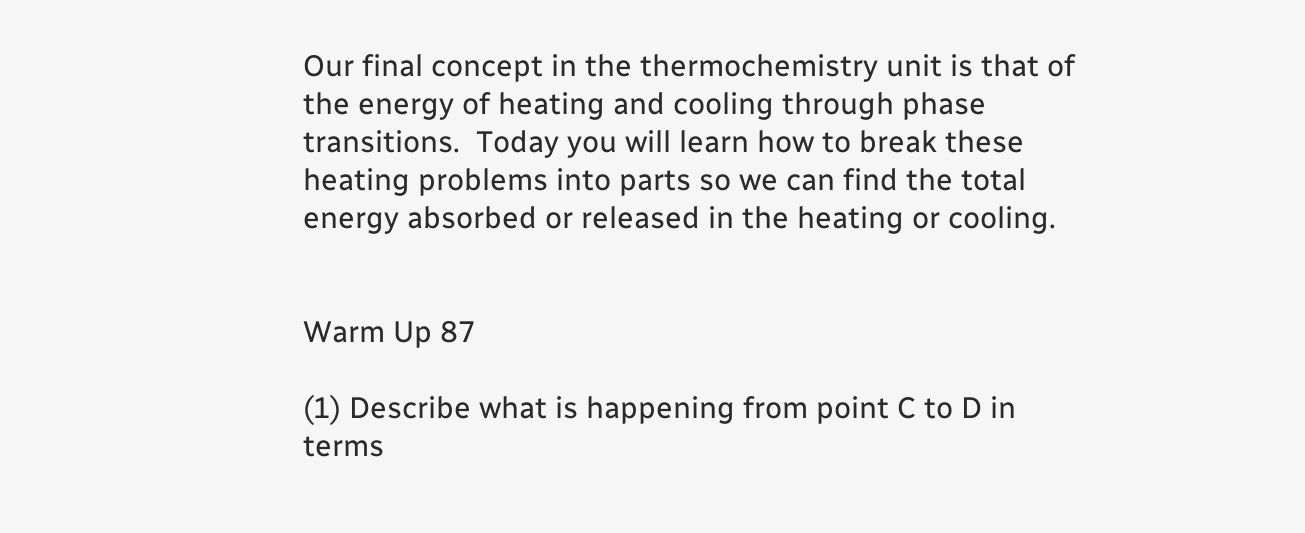Our final concept in the thermochemistry unit is that of the energy of heating and cooling through phase transitions.  Today you will learn how to break these heating problems into parts so we can find the total energy absorbed or released in the heating or cooling.


Warm Up 87

(1) Describe what is happening from point C to D in terms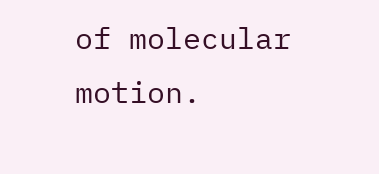of molecular motion.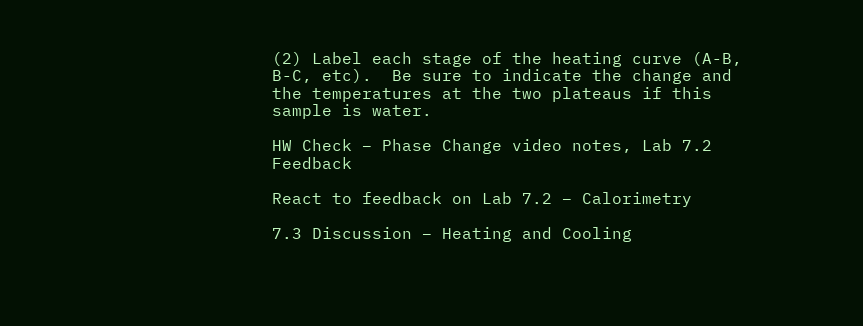(2) Label each stage of the heating curve (A-B, B-C, etc).  Be sure to indicate the change and the temperatures at the two plateaus if this sample is water.

HW Check – Phase Change video notes, Lab 7.2 Feedback

React to feedback on Lab 7.2 – Calorimetry

7.3 Discussion – Heating and Cooling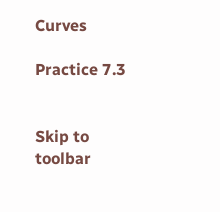Curves

Practice 7.3


Skip to toolbar